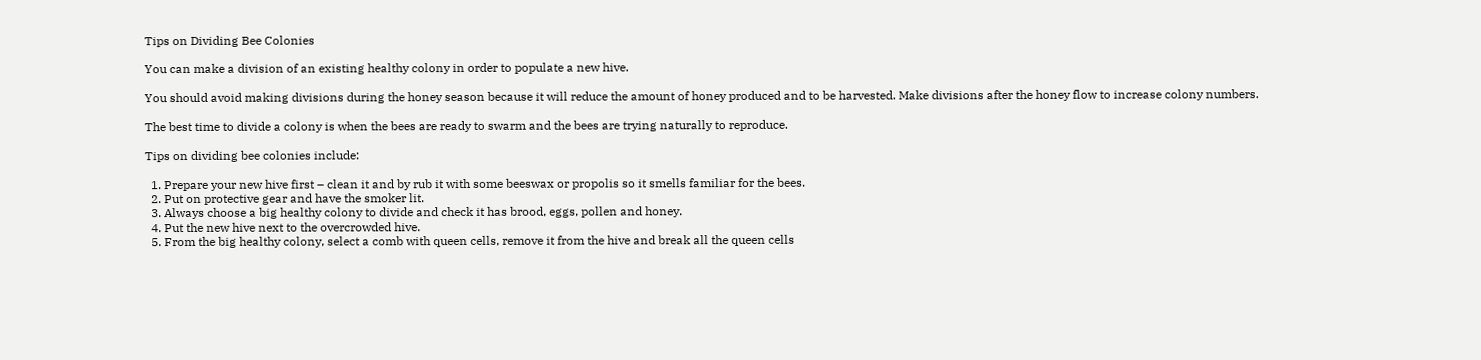Tips on Dividing Bee Colonies

You can make a division of an existing healthy colony in order to populate a new hive.

You should avoid making divisions during the honey season because it will reduce the amount of honey produced and to be harvested. Make divisions after the honey flow to increase colony numbers.

The best time to divide a colony is when the bees are ready to swarm and the bees are trying naturally to reproduce.

Tips on dividing bee colonies include:

  1. Prepare your new hive first – clean it and by rub it with some beeswax or propolis so it smells familiar for the bees.
  2. Put on protective gear and have the smoker lit.
  3. Always choose a big healthy colony to divide and check it has brood, eggs, pollen and honey.
  4. Put the new hive next to the overcrowded hive.
  5. From the big healthy colony, select a comb with queen cells, remove it from the hive and break all the queen cells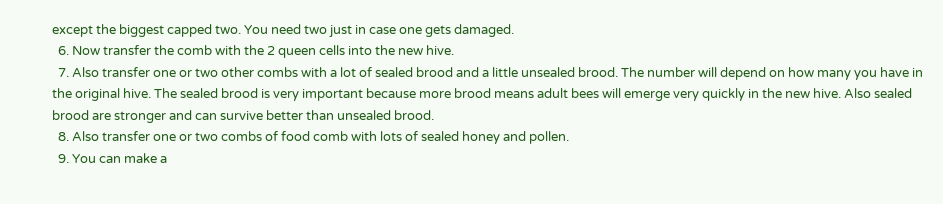except the biggest capped two. You need two just in case one gets damaged.
  6. Now transfer the comb with the 2 queen cells into the new hive.
  7. Also transfer one or two other combs with a lot of sealed brood and a little unsealed brood. The number will depend on how many you have in the original hive. The sealed brood is very important because more brood means adult bees will emerge very quickly in the new hive. Also sealed brood are stronger and can survive better than unsealed brood.
  8. Also transfer one or two combs of food comb with lots of sealed honey and pollen.
  9. You can make a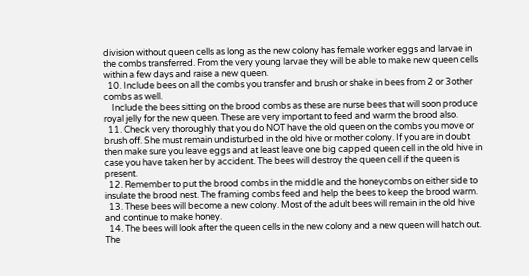division without queen cells as long as the new colony has female worker eggs and larvae in the combs transferred. From the very young larvae they will be able to make new queen cells within a few days and raise a new queen.
  10. Include bees on all the combs you transfer and brush or shake in bees from 2 or 3other combs as well.
    Include the bees sitting on the brood combs as these are nurse bees that will soon produce royal jelly for the new queen. These are very important to feed and warm the brood also.
  11. Check very thoroughly that you do NOT have the old queen on the combs you move or brush off. She must remain undisturbed in the old hive or mother colony. If you are in doubt then make sure you leave eggs and at least leave one big capped queen cell in the old hive in case you have taken her by accident. The bees will destroy the queen cell if the queen is present.
  12. Remember to put the brood combs in the middle and the honeycombs on either side to insulate the brood nest. The framing combs feed and help the bees to keep the brood warm.
  13. These bees will become a new colony. Most of the adult bees will remain in the old hive and continue to make honey.
  14. The bees will look after the queen cells in the new colony and a new queen will hatch out. The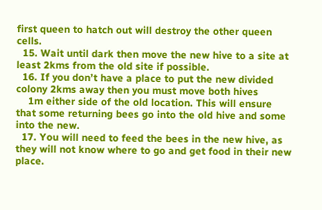first queen to hatch out will destroy the other queen cells.
  15. Wait until dark then move the new hive to a site at least 2kms from the old site if possible.
  16. If you don’t have a place to put the new divided colony 2kms away then you must move both hives
    1m either side of the old location. This will ensure that some returning bees go into the old hive and some into the new.
  17. You will need to feed the bees in the new hive, as they will not know where to go and get food in their new place.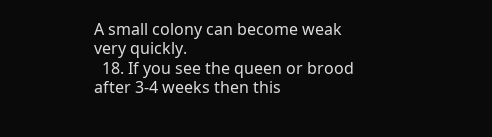A small colony can become weak very quickly.
  18. If you see the queen or brood after 3-4 weeks then this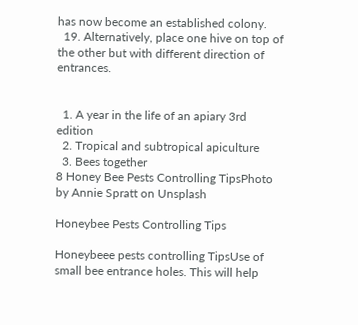has now become an established colony.
  19. Alternatively, place one hive on top of the other but with different direction of entrances.


  1. A year in the life of an apiary 3rd edition
  2. Tropical and subtropical apiculture
  3. Bees together
8 Honey Bee Pests Controlling TipsPhoto by Annie Spratt on Unsplash

Honeybee Pests Controlling Tips

Honeybeee pests controlling TipsUse of small bee entrance holes. This will help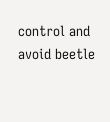control and avoid beetle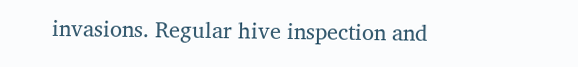invasions. Regular hive inspection and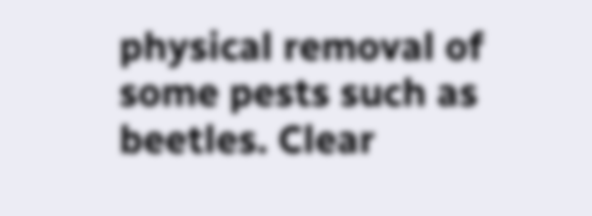physical removal of some pests such as beetles. Clear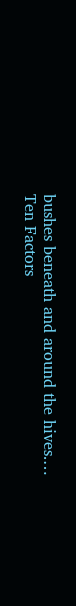bushes beneath and around the hives.…
Ten Factors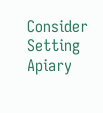Consider Setting Apiary